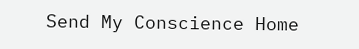Send My Conscience Home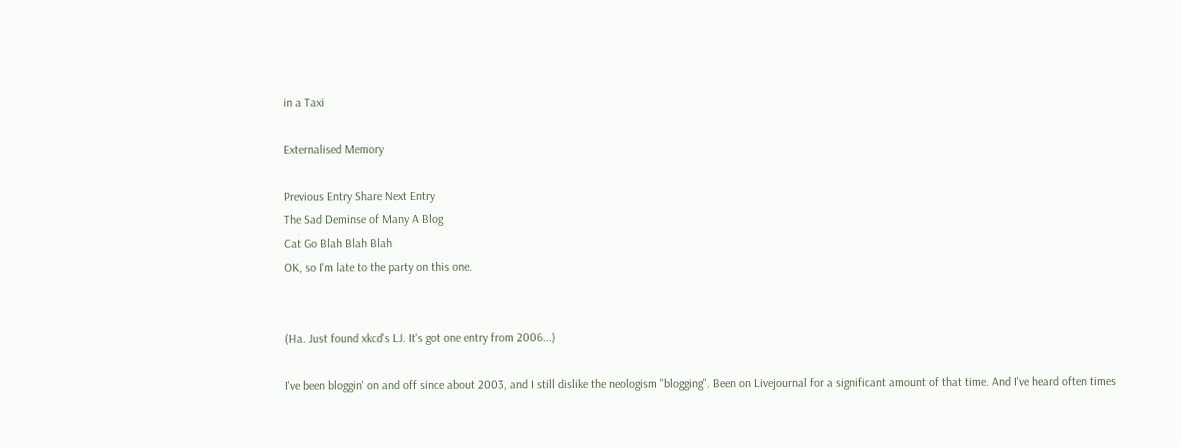in a Taxi

Externalised Memory

Previous Entry Share Next Entry
The Sad Deminse of Many A Blog
Cat Go Blah Blah Blah
OK, so I'm late to the party on this one.


(Ha. Just found xkcd's LJ. It's got one entry from 2006...)

I've been bloggin' on and off since about 2003, and I still dislike the neologism "blogging". Been on Livejournal for a significant amount of that time. And I've heard often times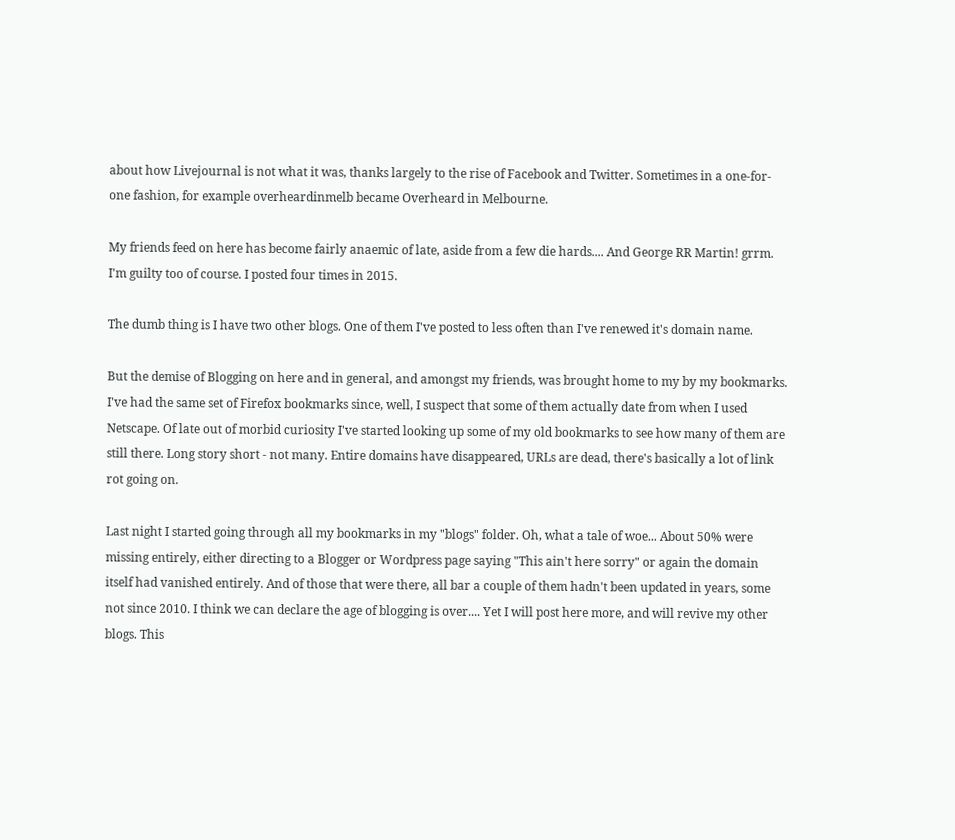about how Livejournal is not what it was, thanks largely to the rise of Facebook and Twitter. Sometimes in a one-for-one fashion, for example overheardinmelb became Overheard in Melbourne.

My friends feed on here has become fairly anaemic of late, aside from a few die hards.... And George RR Martin! grrm. I'm guilty too of course. I posted four times in 2015.

The dumb thing is I have two other blogs. One of them I've posted to less often than I've renewed it's domain name.

But the demise of Blogging on here and in general, and amongst my friends, was brought home to my by my bookmarks. I've had the same set of Firefox bookmarks since, well, I suspect that some of them actually date from when I used Netscape. Of late out of morbid curiosity I've started looking up some of my old bookmarks to see how many of them are still there. Long story short - not many. Entire domains have disappeared, URLs are dead, there's basically a lot of link rot going on.

Last night I started going through all my bookmarks in my "blogs" folder. Oh, what a tale of woe... About 50% were missing entirely, either directing to a Blogger or Wordpress page saying "This ain't here sorry" or again the domain itself had vanished entirely. And of those that were there, all bar a couple of them hadn't been updated in years, some not since 2010. I think we can declare the age of blogging is over.... Yet I will post here more, and will revive my other blogs. This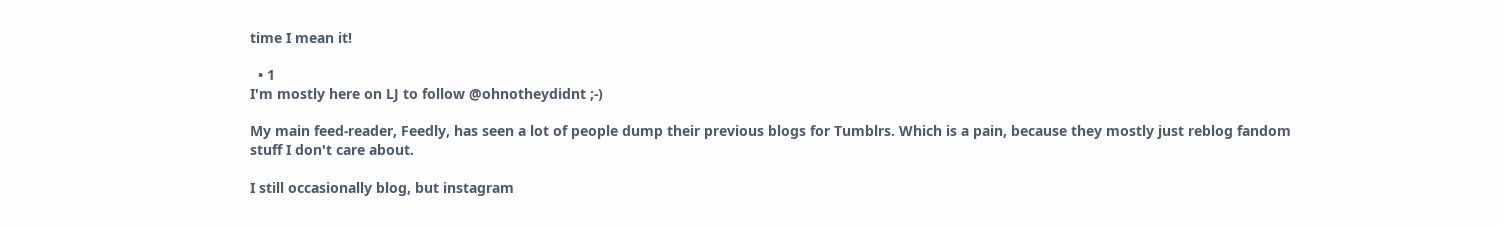time I mean it!

  • 1
I'm mostly here on LJ to follow @ohnotheydidnt ;-)

My main feed-reader, Feedly, has seen a lot of people dump their previous blogs for Tumblrs. Which is a pain, because they mostly just reblog fandom stuff I don't care about.

I still occasionally blog, but instagram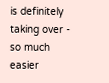is definitely taking over - so much easier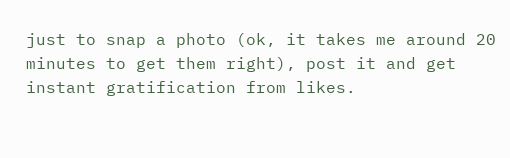just to snap a photo (ok, it takes me around 20 minutes to get them right), post it and get instant gratification from likes.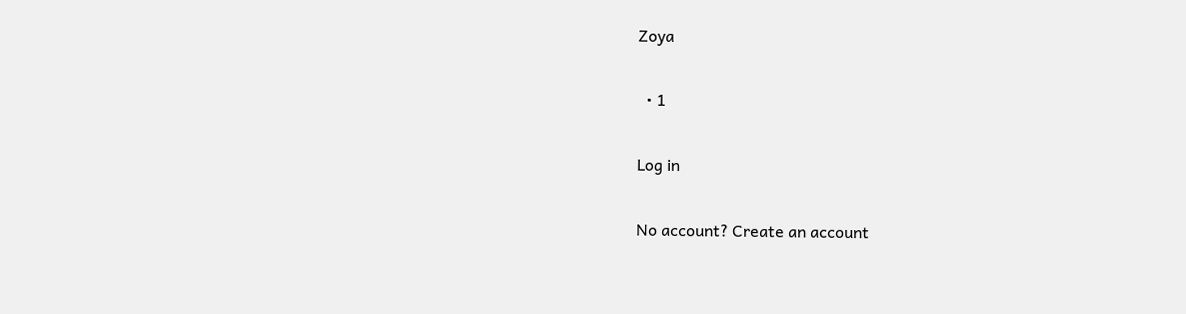Zoya

  • 1

Log in

No account? Create an account